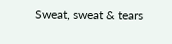Sweat, sweat & tears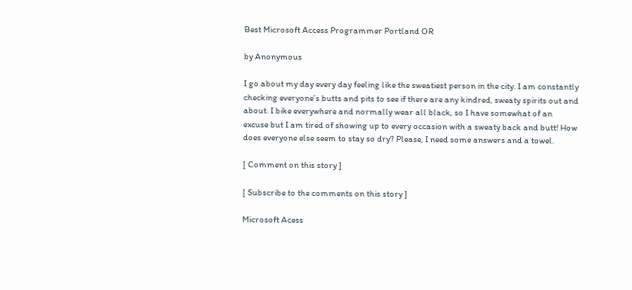Best Microsoft Access Programmer Portland OR

by Anonymous

I go about my day every day feeling like the sweatiest person in the city. I am constantly checking everyone’s butts and pits to see if there are any kindred, sweaty spirits out and about. I bike everywhere and normally wear all black, so I have somewhat of an excuse but I am tired of showing up to every occasion with a sweaty back and butt! How does everyone else seem to stay so dry? Please, I need some answers and a towel.

[ Comment on this story ]

[ Subscribe to the comments on this story ]

Microsoft Acess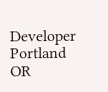Developer Portland OR